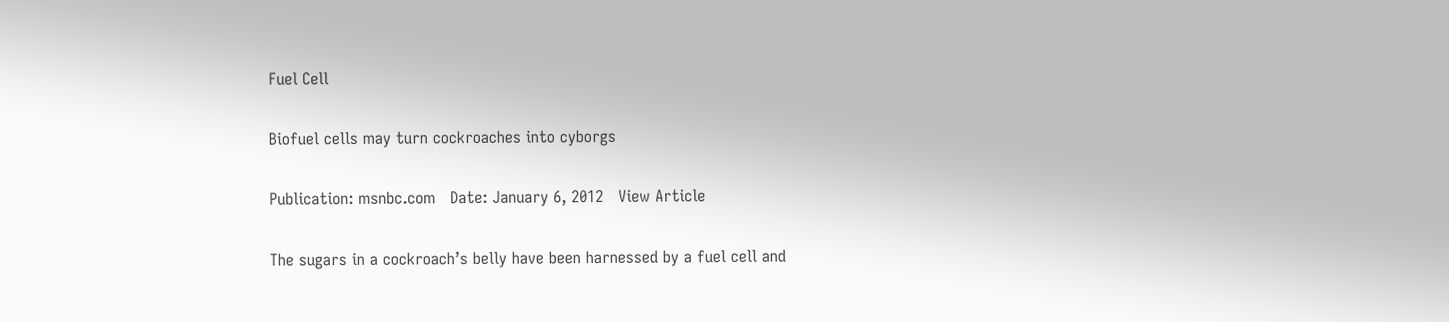Fuel Cell

Biofuel cells may turn cockroaches into cyborgs

Publication: msnbc.com   Date: January 6, 2012   View Article

The sugars in a cockroach’s belly have been harnessed by a fuel cell and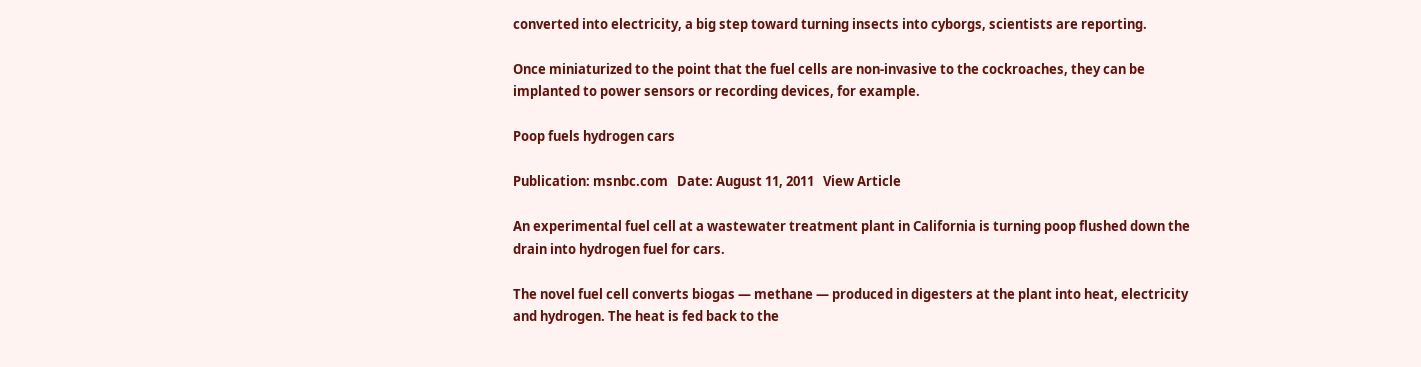converted into electricity, a big step toward turning insects into cyborgs, scientists are reporting.

Once miniaturized to the point that the fuel cells are non-invasive to the cockroaches, they can be implanted to power sensors or recording devices, for example.

Poop fuels hydrogen cars

Publication: msnbc.com   Date: August 11, 2011   View Article

An experimental fuel cell at a wastewater treatment plant in California is turning poop flushed down the drain into hydrogen fuel for cars.

The novel fuel cell converts biogas — methane — produced in digesters at the plant into heat, electricity and hydrogen. The heat is fed back to the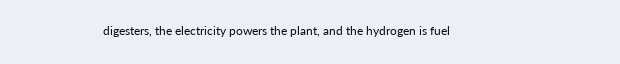digesters, the electricity powers the plant, and the hydrogen is fuel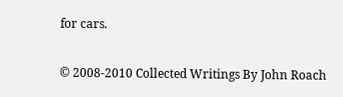for cars.

© 2008-2010 Collected Writings By John Roach